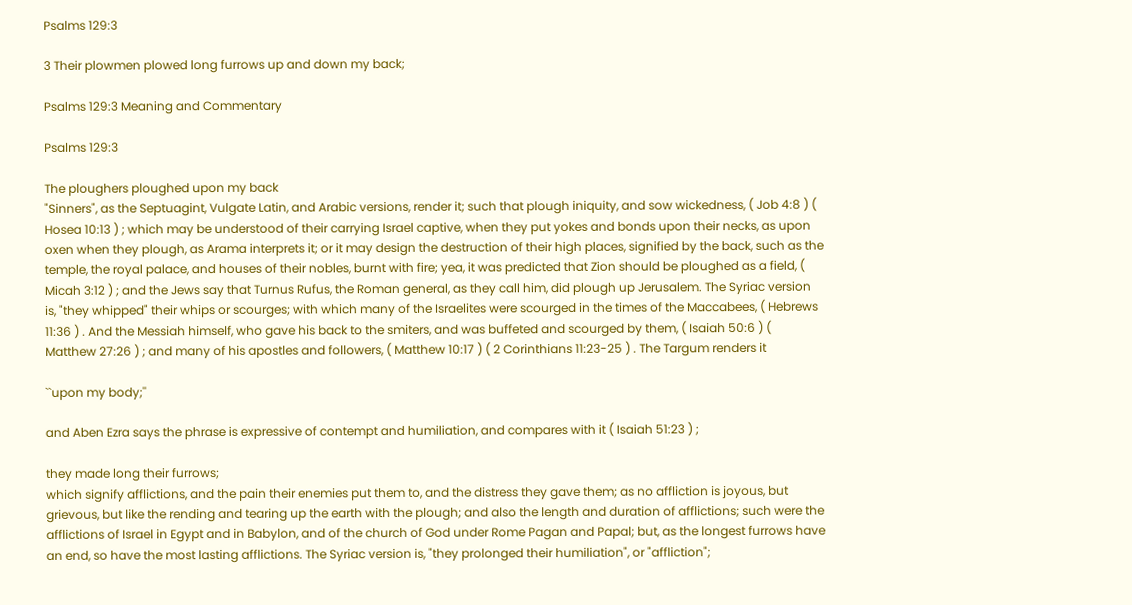Psalms 129:3

3 Their plowmen plowed long furrows up and down my back;

Psalms 129:3 Meaning and Commentary

Psalms 129:3

The ploughers ploughed upon my back
"Sinners", as the Septuagint, Vulgate Latin, and Arabic versions, render it; such that plough iniquity, and sow wickedness, ( Job 4:8 ) ( Hosea 10:13 ) ; which may be understood of their carrying Israel captive, when they put yokes and bonds upon their necks, as upon oxen when they plough, as Arama interprets it; or it may design the destruction of their high places, signified by the back, such as the temple, the royal palace, and houses of their nobles, burnt with fire; yea, it was predicted that Zion should be ploughed as a field, ( Micah 3:12 ) ; and the Jews say that Turnus Rufus, the Roman general, as they call him, did plough up Jerusalem. The Syriac version is, "they whipped" their whips or scourges; with which many of the Israelites were scourged in the times of the Maccabees, ( Hebrews 11:36 ) . And the Messiah himself, who gave his back to the smiters, and was buffeted and scourged by them, ( Isaiah 50:6 ) ( Matthew 27:26 ) ; and many of his apostles and followers, ( Matthew 10:17 ) ( 2 Corinthians 11:23-25 ) . The Targum renders it

``upon my body;''

and Aben Ezra says the phrase is expressive of contempt and humiliation, and compares with it ( Isaiah 51:23 ) ;

they made long their furrows;
which signify afflictions, and the pain their enemies put them to, and the distress they gave them; as no affliction is joyous, but grievous, but like the rending and tearing up the earth with the plough; and also the length and duration of afflictions; such were the afflictions of Israel in Egypt and in Babylon, and of the church of God under Rome Pagan and Papal; but, as the longest furrows have an end, so have the most lasting afflictions. The Syriac version is, "they prolonged their humiliation", or "affliction";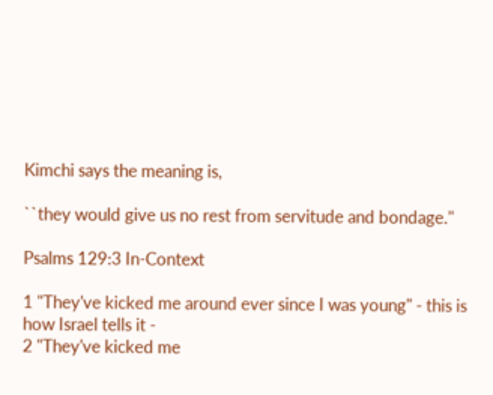Kimchi says the meaning is,

``they would give us no rest from servitude and bondage.''

Psalms 129:3 In-Context

1 "They've kicked me around ever since I was young" - this is how Israel tells it -
2 "They've kicked me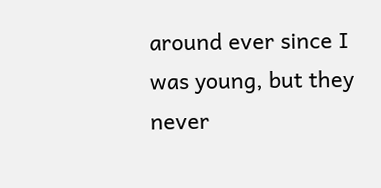around ever since I was young, but they never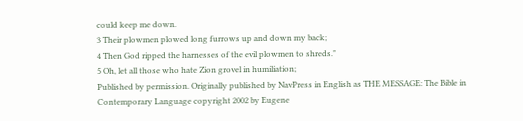could keep me down.
3 Their plowmen plowed long furrows up and down my back;
4 Then God ripped the harnesses of the evil plowmen to shreds."
5 Oh, let all those who hate Zion grovel in humiliation;
Published by permission. Originally published by NavPress in English as THE MESSAGE: The Bible in Contemporary Language copyright 2002 by Eugene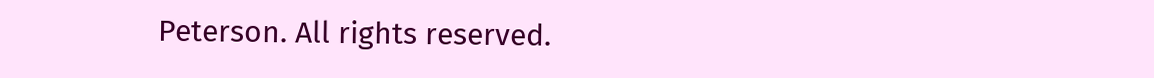Peterson. All rights reserved.